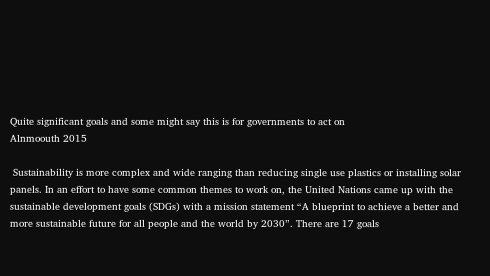Quite significant goals and some might say this is for governments to act on
Alnmoouth 2015

 Sustainability is more complex and wide ranging than reducing single use plastics or installing solar panels. In an effort to have some common themes to work on, the United Nations came up with the sustainable development goals (SDGs) with a mission statement “A blueprint to achieve a better and more sustainable future for all people and the world by 2030”. There are 17 goals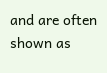and are often shown as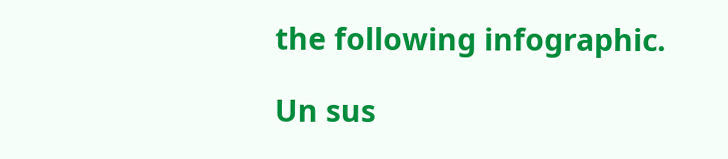the following infographic.

Un sus